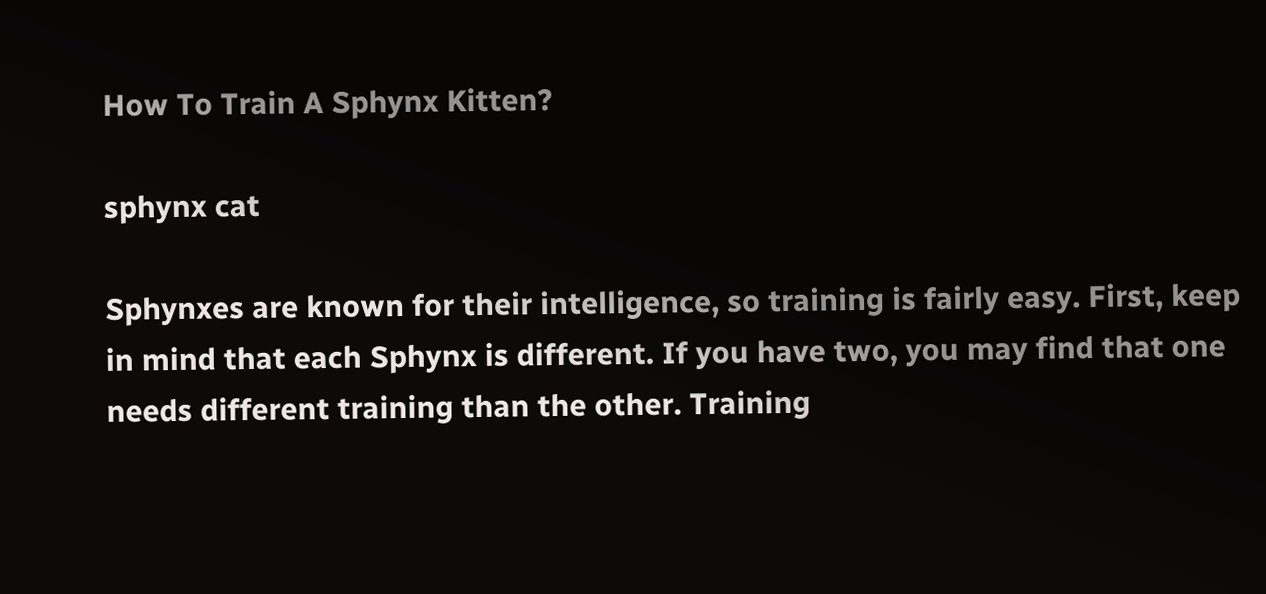How To Train A Sphynx Kitten?

sphynx cat

Sphynxes are known for their intelligence, so training is fairly easy. First, keep in mind that each Sphynx is different. If you have two, you may find that one needs different training than the other. Training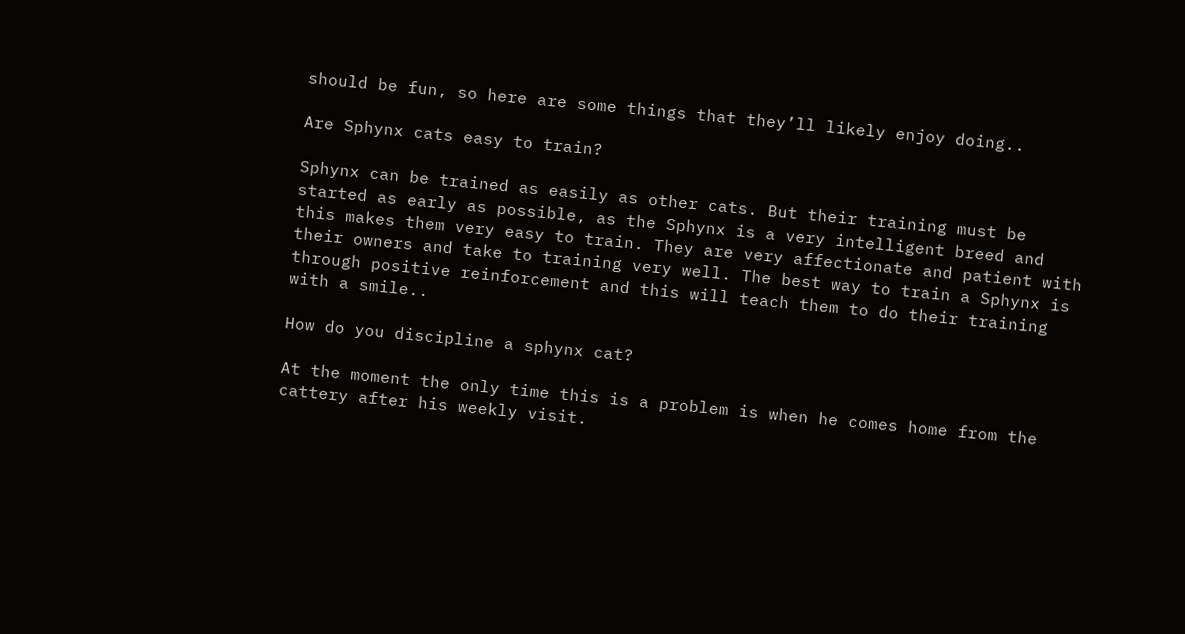should be fun, so here are some things that they’ll likely enjoy doing..

Are Sphynx cats easy to train?

Sphynx can be trained as easily as other cats. But their training must be started as early as possible, as the Sphynx is a very intelligent breed and this makes them very easy to train. They are very affectionate and patient with their owners and take to training very well. The best way to train a Sphynx is through positive reinforcement and this will teach them to do their training with a smile..

How do you discipline a sphynx cat?

At the moment the only time this is a problem is when he comes home from the cattery after his weekly visit.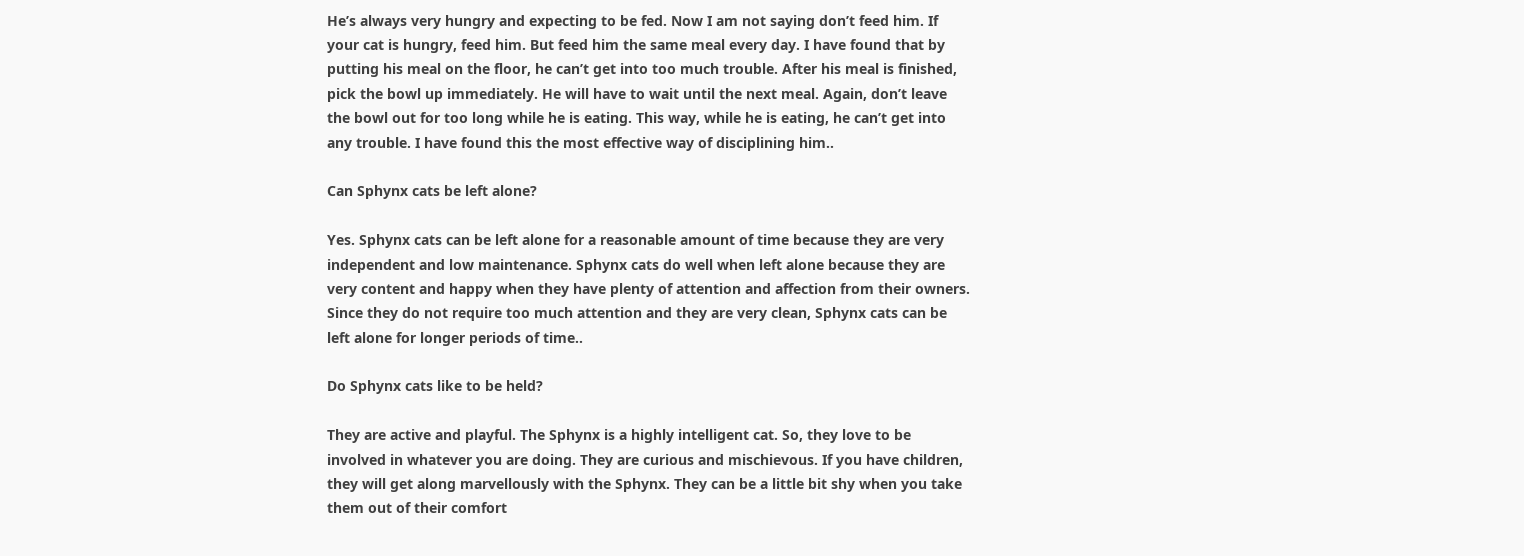He’s always very hungry and expecting to be fed. Now I am not saying don’t feed him. If your cat is hungry, feed him. But feed him the same meal every day. I have found that by putting his meal on the floor, he can’t get into too much trouble. After his meal is finished, pick the bowl up immediately. He will have to wait until the next meal. Again, don’t leave the bowl out for too long while he is eating. This way, while he is eating, he can’t get into any trouble. I have found this the most effective way of disciplining him..

Can Sphynx cats be left alone?

Yes. Sphynx cats can be left alone for a reasonable amount of time because they are very independent and low maintenance. Sphynx cats do well when left alone because they are very content and happy when they have plenty of attention and affection from their owners. Since they do not require too much attention and they are very clean, Sphynx cats can be left alone for longer periods of time..

Do Sphynx cats like to be held?

They are active and playful. The Sphynx is a highly intelligent cat. So, they love to be involved in whatever you are doing. They are curious and mischievous. If you have children, they will get along marvellously with the Sphynx. They can be a little bit shy when you take them out of their comfort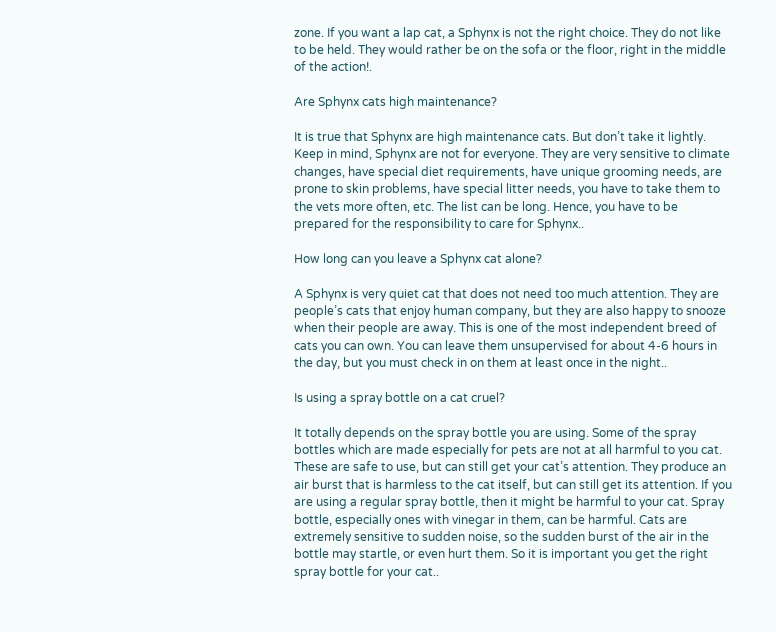zone. If you want a lap cat, a Sphynx is not the right choice. They do not like to be held. They would rather be on the sofa or the floor, right in the middle of the action!.

Are Sphynx cats high maintenance?

It is true that Sphynx are high maintenance cats. But don’t take it lightly. Keep in mind, Sphynx are not for everyone. They are very sensitive to climate changes, have special diet requirements, have unique grooming needs, are prone to skin problems, have special litter needs, you have to take them to the vets more often, etc. The list can be long. Hence, you have to be prepared for the responsibility to care for Sphynx..

How long can you leave a Sphynx cat alone?

A Sphynx is very quiet cat that does not need too much attention. They are people’s cats that enjoy human company, but they are also happy to snooze when their people are away. This is one of the most independent breed of cats you can own. You can leave them unsupervised for about 4-6 hours in the day, but you must check in on them at least once in the night..

Is using a spray bottle on a cat cruel?

It totally depends on the spray bottle you are using. Some of the spray bottles which are made especially for pets are not at all harmful to you cat. These are safe to use, but can still get your cat’s attention. They produce an air burst that is harmless to the cat itself, but can still get its attention. If you are using a regular spray bottle, then it might be harmful to your cat. Spray bottle, especially ones with vinegar in them, can be harmful. Cats are extremely sensitive to sudden noise, so the sudden burst of the air in the bottle may startle, or even hurt them. So it is important you get the right spray bottle for your cat..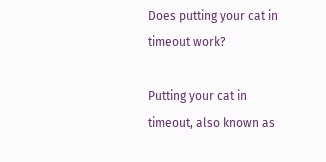Does putting your cat in timeout work?

Putting your cat in timeout, also known as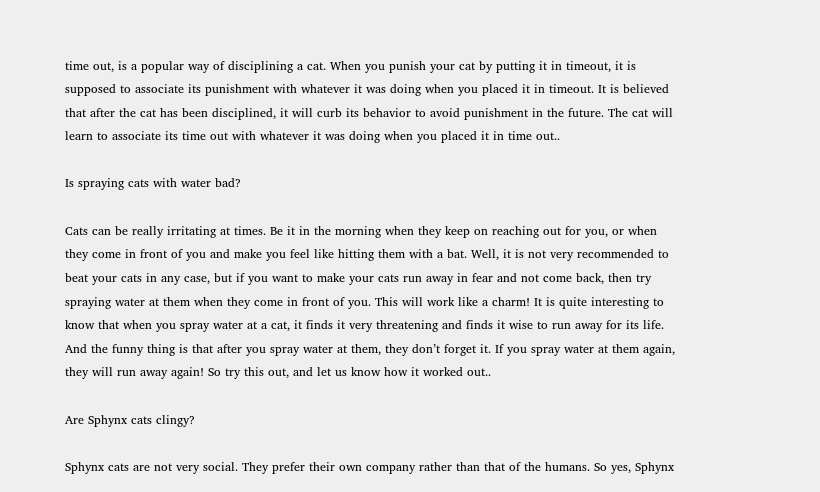time out, is a popular way of disciplining a cat. When you punish your cat by putting it in timeout, it is supposed to associate its punishment with whatever it was doing when you placed it in timeout. It is believed that after the cat has been disciplined, it will curb its behavior to avoid punishment in the future. The cat will learn to associate its time out with whatever it was doing when you placed it in time out..

Is spraying cats with water bad?

Cats can be really irritating at times. Be it in the morning when they keep on reaching out for you, or when they come in front of you and make you feel like hitting them with a bat. Well, it is not very recommended to beat your cats in any case, but if you want to make your cats run away in fear and not come back, then try spraying water at them when they come in front of you. This will work like a charm! It is quite interesting to know that when you spray water at a cat, it finds it very threatening and finds it wise to run away for its life. And the funny thing is that after you spray water at them, they don’t forget it. If you spray water at them again, they will run away again! So try this out, and let us know how it worked out..

Are Sphynx cats clingy?

Sphynx cats are not very social. They prefer their own company rather than that of the humans. So yes, Sphynx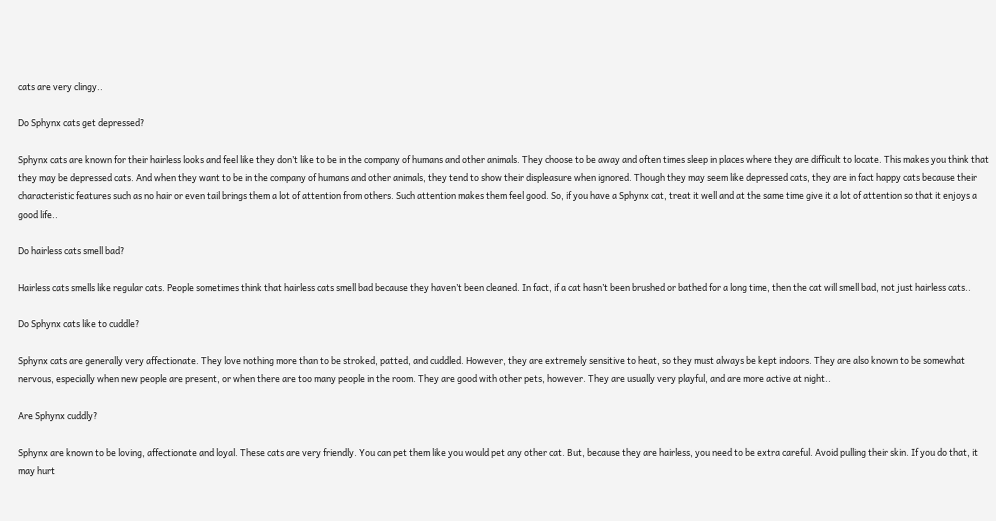cats are very clingy..

Do Sphynx cats get depressed?

Sphynx cats are known for their hairless looks and feel like they don’t like to be in the company of humans and other animals. They choose to be away and often times sleep in places where they are difficult to locate. This makes you think that they may be depressed cats. And when they want to be in the company of humans and other animals, they tend to show their displeasure when ignored. Though they may seem like depressed cats, they are in fact happy cats because their characteristic features such as no hair or even tail brings them a lot of attention from others. Such attention makes them feel good. So, if you have a Sphynx cat, treat it well and at the same time give it a lot of attention so that it enjoys a good life..

Do hairless cats smell bad?

Hairless cats smells like regular cats. People sometimes think that hairless cats smell bad because they haven’t been cleaned. In fact, if a cat hasn’t been brushed or bathed for a long time, then the cat will smell bad, not just hairless cats..

Do Sphynx cats like to cuddle?

Sphynx cats are generally very affectionate. They love nothing more than to be stroked, patted, and cuddled. However, they are extremely sensitive to heat, so they must always be kept indoors. They are also known to be somewhat nervous, especially when new people are present, or when there are too many people in the room. They are good with other pets, however. They are usually very playful, and are more active at night..

Are Sphynx cuddly?

Sphynx are known to be loving, affectionate and loyal. These cats are very friendly. You can pet them like you would pet any other cat. But, because they are hairless, you need to be extra careful. Avoid pulling their skin. If you do that, it may hurt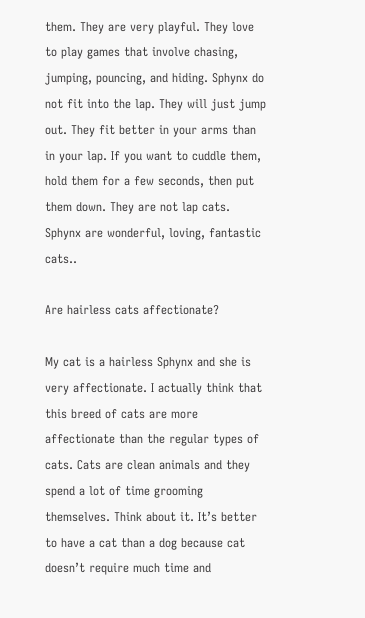them. They are very playful. They love to play games that involve chasing, jumping, pouncing, and hiding. Sphynx do not fit into the lap. They will just jump out. They fit better in your arms than in your lap. If you want to cuddle them, hold them for a few seconds, then put them down. They are not lap cats. Sphynx are wonderful, loving, fantastic cats..

Are hairless cats affectionate?

My cat is a hairless Sphynx and she is very affectionate. I actually think that this breed of cats are more affectionate than the regular types of cats. Cats are clean animals and they spend a lot of time grooming themselves. Think about it. It’s better to have a cat than a dog because cat doesn’t require much time and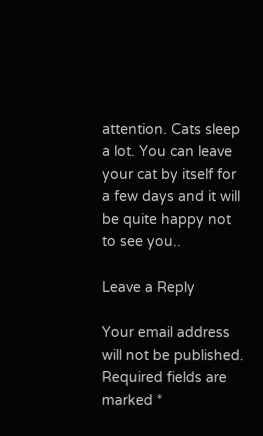attention. Cats sleep a lot. You can leave your cat by itself for a few days and it will be quite happy not to see you..

Leave a Reply

Your email address will not be published. Required fields are marked *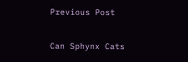Previous Post

Can Sphynx Cats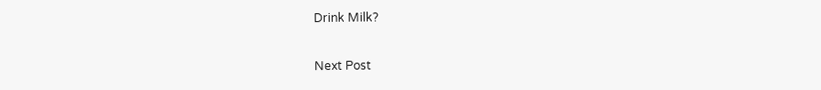Drink Milk?

Next Post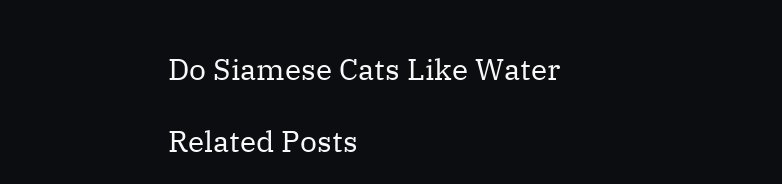Do Siamese Cats Like Water

Related Posts